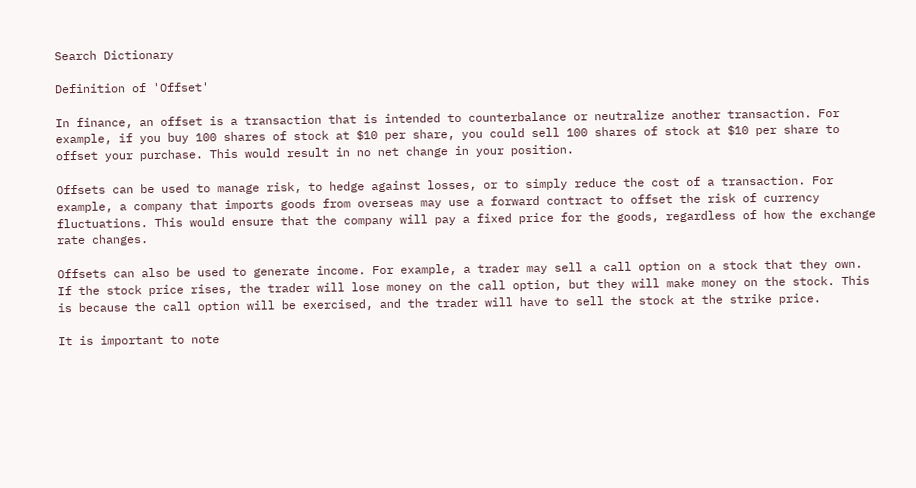Search Dictionary

Definition of 'Offset'

In finance, an offset is a transaction that is intended to counterbalance or neutralize another transaction. For example, if you buy 100 shares of stock at $10 per share, you could sell 100 shares of stock at $10 per share to offset your purchase. This would result in no net change in your position.

Offsets can be used to manage risk, to hedge against losses, or to simply reduce the cost of a transaction. For example, a company that imports goods from overseas may use a forward contract to offset the risk of currency fluctuations. This would ensure that the company will pay a fixed price for the goods, regardless of how the exchange rate changes.

Offsets can also be used to generate income. For example, a trader may sell a call option on a stock that they own. If the stock price rises, the trader will lose money on the call option, but they will make money on the stock. This is because the call option will be exercised, and the trader will have to sell the stock at the strike price.

It is important to note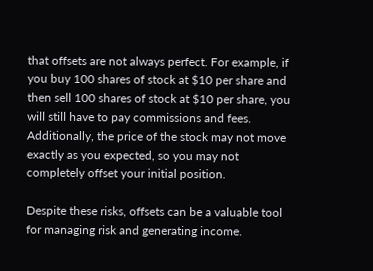that offsets are not always perfect. For example, if you buy 100 shares of stock at $10 per share and then sell 100 shares of stock at $10 per share, you will still have to pay commissions and fees. Additionally, the price of the stock may not move exactly as you expected, so you may not completely offset your initial position.

Despite these risks, offsets can be a valuable tool for managing risk and generating income.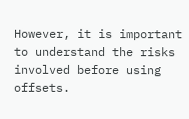However, it is important to understand the risks involved before using offsets.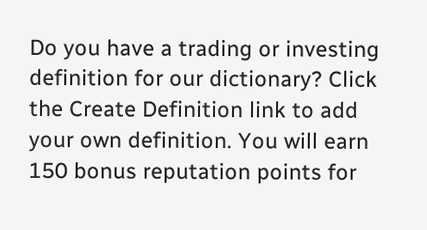Do you have a trading or investing definition for our dictionary? Click the Create Definition link to add your own definition. You will earn 150 bonus reputation points for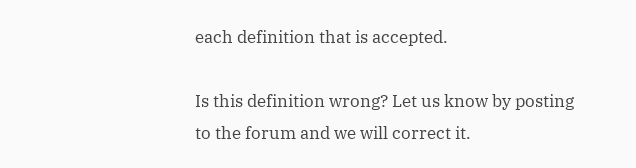each definition that is accepted.

Is this definition wrong? Let us know by posting to the forum and we will correct it.